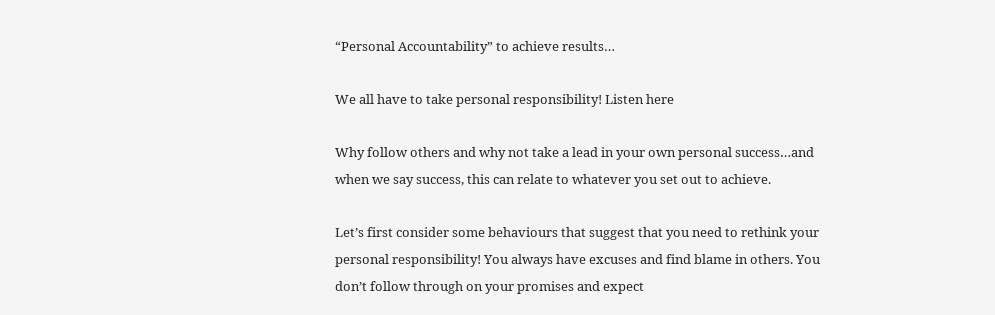“Personal Accountability” to achieve results…

We all have to take personal responsibility! Listen here

Why follow others and why not take a lead in your own personal success…and when we say success, this can relate to whatever you set out to achieve.

Let’s first consider some behaviours that suggest that you need to rethink your personal responsibility! You always have excuses and find blame in others. You don’t follow through on your promises and expect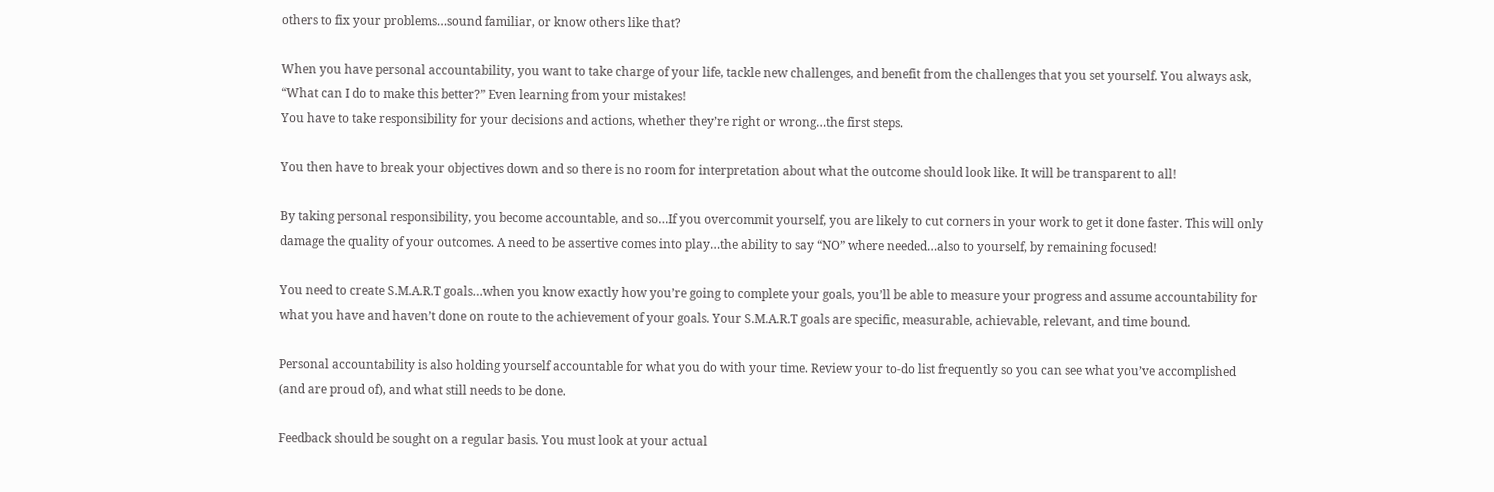others to fix your problems…sound familiar, or know others like that?

When you have personal accountability, you want to take charge of your life, tackle new challenges, and benefit from the challenges that you set yourself. You always ask, “What can I do to make this better?” Even learning from your mistakes!
You have to take responsibility for your decisions and actions, whether they’re right or wrong…the first steps.

You then have to break your objectives down and so there is no room for interpretation about what the outcome should look like. It will be transparent to all!

By taking personal responsibility, you become accountable, and so…If you overcommit yourself, you are likely to cut corners in your work to get it done faster. This will only damage the quality of your outcomes. A need to be assertive comes into play…the ability to say “NO” where needed…also to yourself, by remaining focused!

You need to create S.M.A.R.T goals…when you know exactly how you’re going to complete your goals, you’ll be able to measure your progress and assume accountability for what you have and haven’t done on route to the achievement of your goals. Your S.M.A.R.T goals are specific, measurable, achievable, relevant, and time bound.

Personal accountability is also holding yourself accountable for what you do with your time. Review your to-do list frequently so you can see what you’ve accomplished (and are proud of), and what still needs to be done.

Feedback should be sought on a regular basis. You must look at your actual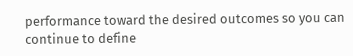performance toward the desired outcomes so you can continue to define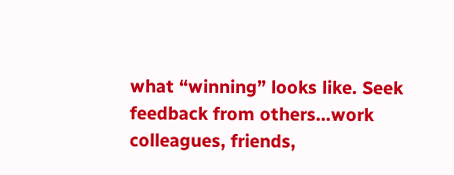what “winning” looks like. Seek feedback from others…work colleagues, friends,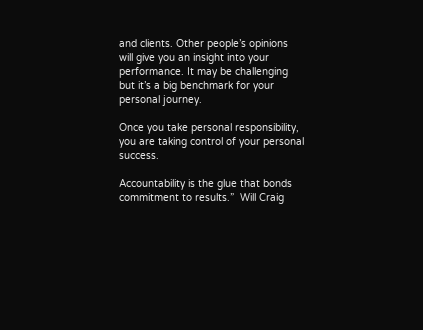and clients. Other people’s opinions will give you an insight into your performance. It may be challenging but it’s a big benchmark for your personal journey.

Once you take personal responsibility, you are taking control of your personal success.

Accountability is the glue that bonds commitment to results.”  Will Craig